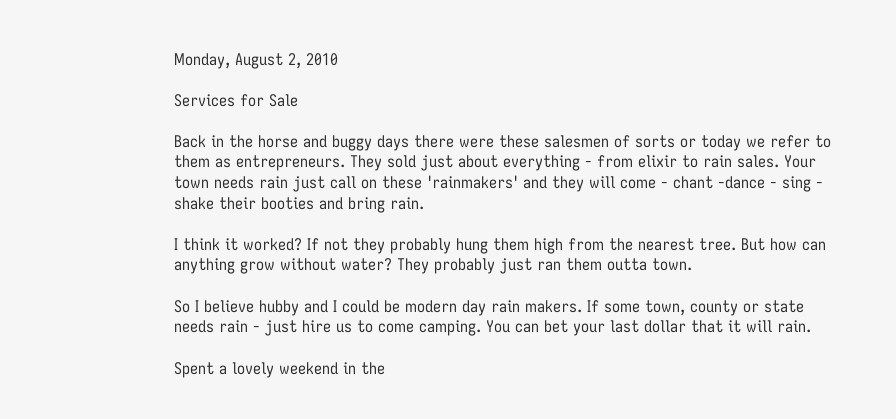Monday, August 2, 2010

Services for Sale

Back in the horse and buggy days there were these salesmen of sorts or today we refer to them as entrepreneurs. They sold just about everything - from elixir to rain sales. Your town needs rain just call on these 'rainmakers' and they will come - chant -dance - sing - shake their booties and bring rain.

I think it worked? If not they probably hung them high from the nearest tree. But how can anything grow without water? They probably just ran them outta town.

So I believe hubby and I could be modern day rain makers. If some town, county or state needs rain - just hire us to come camping. You can bet your last dollar that it will rain.

Spent a lovely weekend in the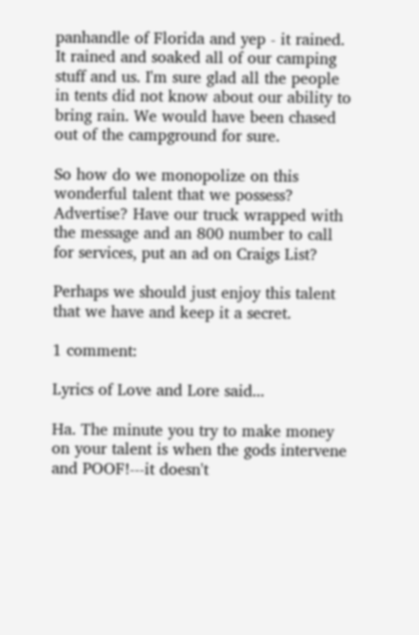panhandle of Florida and yep - it rained. It rained and soaked all of our camping stuff and us. I'm sure glad all the people in tents did not know about our ability to bring rain. We would have been chased out of the campground for sure.

So how do we monopolize on this wonderful talent that we possess? Advertise? Have our truck wrapped with the message and an 800 number to call for services, put an ad on Craigs List?

Perhaps we should just enjoy this talent that we have and keep it a secret.

1 comment:

Lyrics of Love and Lore said...

Ha. The minute you try to make money on your talent is when the gods intervene and POOF!---it doesn't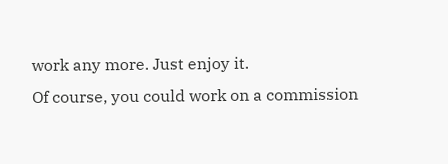work any more. Just enjoy it.
Of course, you could work on a commission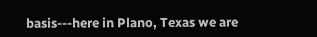basis---here in Plano, Texas we are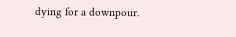dying for a downpour.